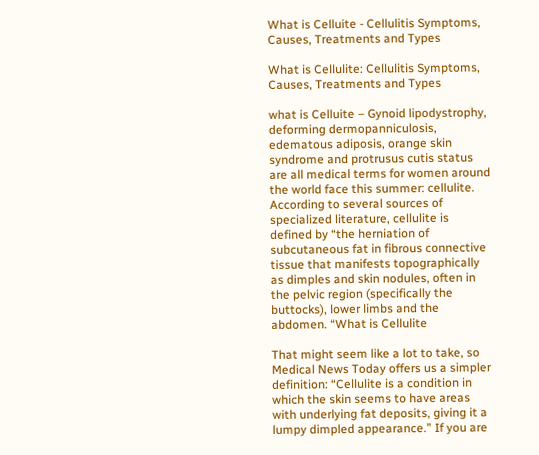What is Celluite - Cellulitis Symptoms, Causes, Treatments and Types

What is Cellulite: Cellulitis Symptoms, Causes, Treatments and Types

what is Celluite – Gynoid lipodystrophy, deforming dermopanniculosis, edematous adiposis, orange skin syndrome and protrusus cutis status are all medical terms for women around the world face this summer: cellulite. According to several sources of specialized literature, cellulite is defined by “the herniation of subcutaneous fat in fibrous connective tissue that manifests topographically as dimples and skin nodules, often in the pelvic region (specifically the buttocks), lower limbs and the abdomen. “What is Cellulite

That might seem like a lot to take, so Medical News Today offers us a simpler definition: “Cellulite is a condition in which the skin seems to have areas with underlying fat deposits, giving it a lumpy dimpled appearance.” If you are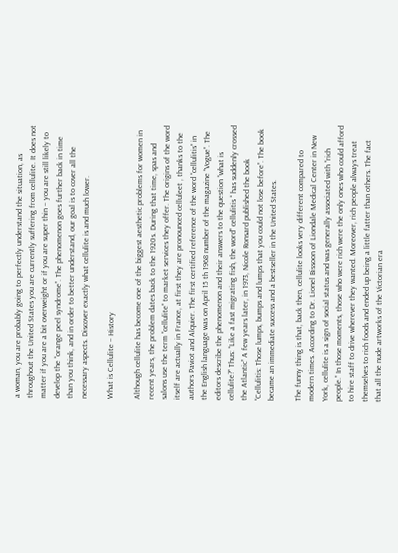a woman, you are probably going to perfectly understand the situation, as throughout the United States you are currently suffering from cellulite. It does not matter if you are a bit overweight or if you are super thin – you are still likely to develop the “orange peel syndrome”. The phenomenon goes further back in time than you think, and in order to better understand, our goal is to cover all the necessary aspects. Discover exactly what cellulite is and much lower.

What is Cellulite – History

Although cellulite has become one of the biggest aesthetic problems for women in recent years, the problem dates back to the 1920s. During that time, spas and salons use the term “cellulite” to market services they offer. The origins of the word itself are actually in France, at first they are pronounced celluleet , thanks to the authors Paviot and Alquier. The first certified reference of the word “cellulitis” in the English language was on April 15 th 1968 number of the magazine “Vogue”. The editors describe the phenomenon and their answers to the question “what is cellulite?” Thus: “Like a fast migrating fish, the word” cellulitis “ has suddenly crossed the Atlantic” A few years later, in 1973, Nicole Ronsard published the book “Cellulitis: Those lumps, bumps and lumps that you could not lose before”. The book became an immediate success and a bestseller in the United States.

The funny thing is that, back then, cellulite looks very different compared to modern times. According to Dr. Lionel Bissoon of Liondale Medical Center in New York, cellulite is a sign of social status and was generally associated with “rich people.” In those moments, those who were rich were the only ones who could afford to hire staff to drive wherever they wanted. Moreover, rich people always treat themselves to rich foods and ended up being a little fatter than others. The fact that all the nude artworks of the Victorian era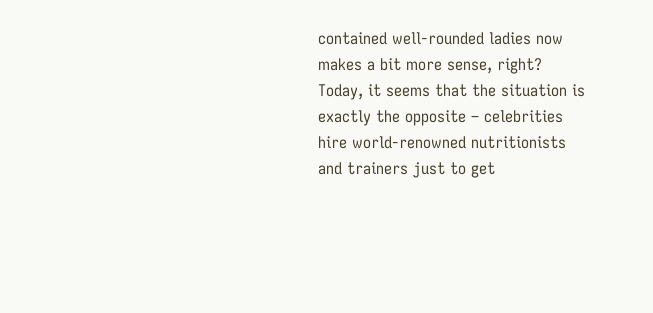contained well-rounded ladies now makes a bit more sense, right? Today, it seems that the situation is exactly the opposite – celebrities hire world-renowned nutritionists and trainers just to get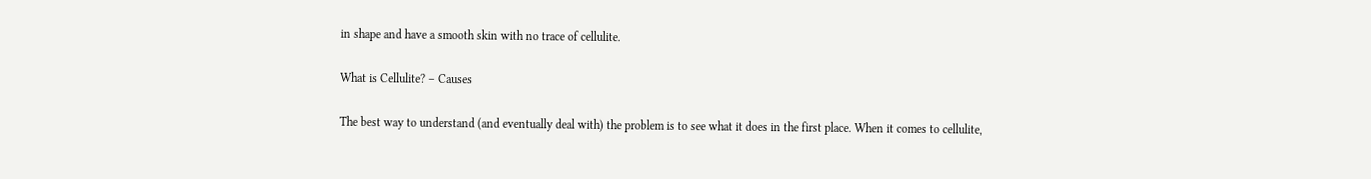in shape and have a smooth skin with no trace of cellulite.

What is Cellulite? – Causes

The best way to understand (and eventually deal with) the problem is to see what it does in the first place. When it comes to cellulite,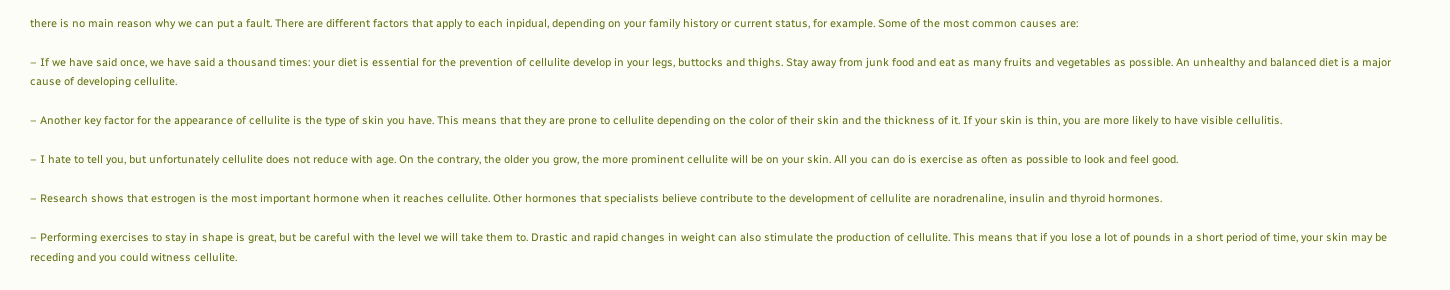there is no main reason why we can put a fault. There are different factors that apply to each inpidual, depending on your family history or current status, for example. Some of the most common causes are:

– If we have said once, we have said a thousand times: your diet is essential for the prevention of cellulite develop in your legs, buttocks and thighs. Stay away from junk food and eat as many fruits and vegetables as possible. An unhealthy and balanced diet is a major cause of developing cellulite.

– Another key factor for the appearance of cellulite is the type of skin you have. This means that they are prone to cellulite depending on the color of their skin and the thickness of it. If your skin is thin, you are more likely to have visible cellulitis.

– I hate to tell you, but unfortunately cellulite does not reduce with age. On the contrary, the older you grow, the more prominent cellulite will be on your skin. All you can do is exercise as often as possible to look and feel good.

– Research shows that estrogen is the most important hormone when it reaches cellulite. Other hormones that specialists believe contribute to the development of cellulite are noradrenaline, insulin and thyroid hormones.

– Performing exercises to stay in shape is great, but be careful with the level we will take them to. Drastic and rapid changes in weight can also stimulate the production of cellulite. This means that if you lose a lot of pounds in a short period of time, your skin may be receding and you could witness cellulite.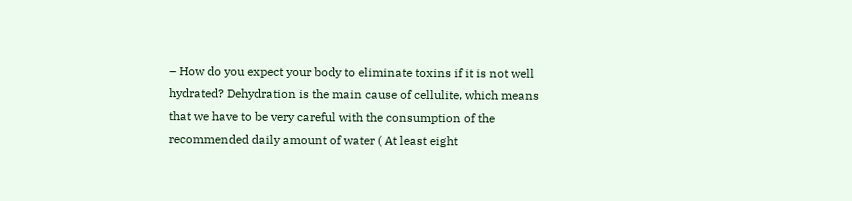– How do you expect your body to eliminate toxins if it is not well hydrated? Dehydration is the main cause of cellulite, which means that we have to be very careful with the consumption of the recommended daily amount of water ( At least eight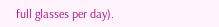full glasses per day).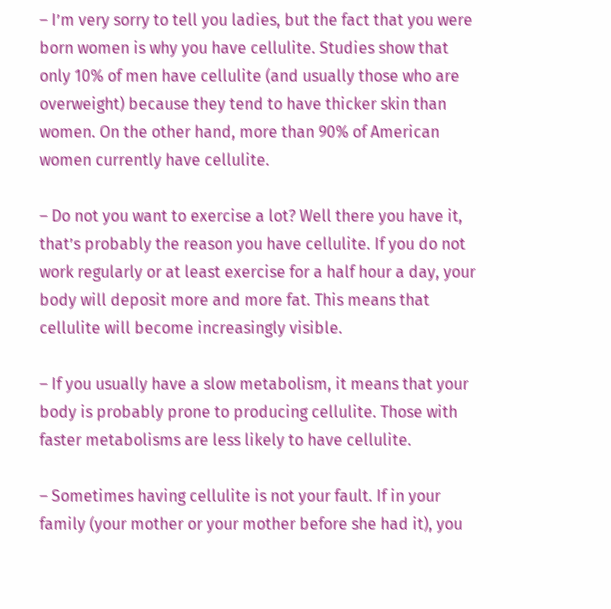– I’m very sorry to tell you ladies, but the fact that you were born women is why you have cellulite. Studies show that only 10% of men have cellulite (and usually those who are overweight) because they tend to have thicker skin than women. On the other hand, more than 90% of American women currently have cellulite.

– Do not you want to exercise a lot? Well there you have it, that’s probably the reason you have cellulite. If you do not work regularly or at least exercise for a half hour a day, your body will deposit more and more fat. This means that cellulite will become increasingly visible.

– If you usually have a slow metabolism, it means that your body is probably prone to producing cellulite. Those with faster metabolisms are less likely to have cellulite.

– Sometimes having cellulite is not your fault. If in your family (your mother or your mother before she had it), you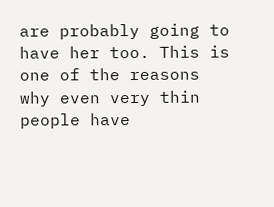are probably going to have her too. This is one of the reasons why even very thin people have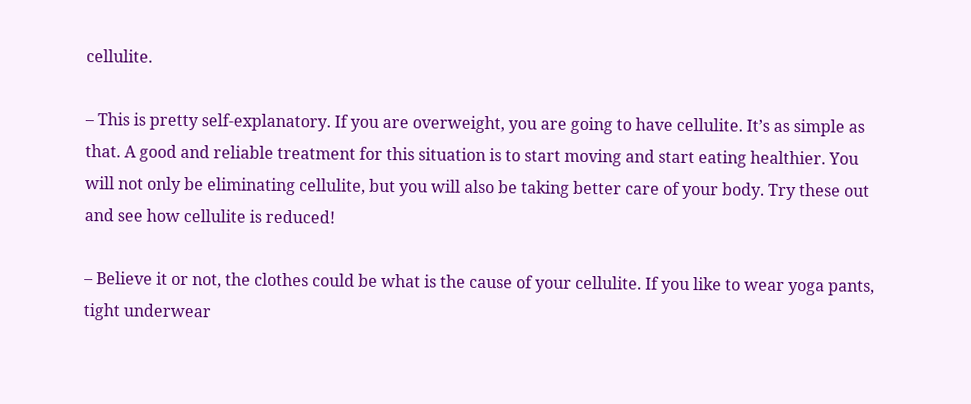cellulite.

– This is pretty self-explanatory. If you are overweight, you are going to have cellulite. It’s as simple as that. A good and reliable treatment for this situation is to start moving and start eating healthier. You will not only be eliminating cellulite, but you will also be taking better care of your body. Try these out and see how cellulite is reduced!

– Believe it or not, the clothes could be what is the cause of your cellulite. If you like to wear yoga pants, tight underwear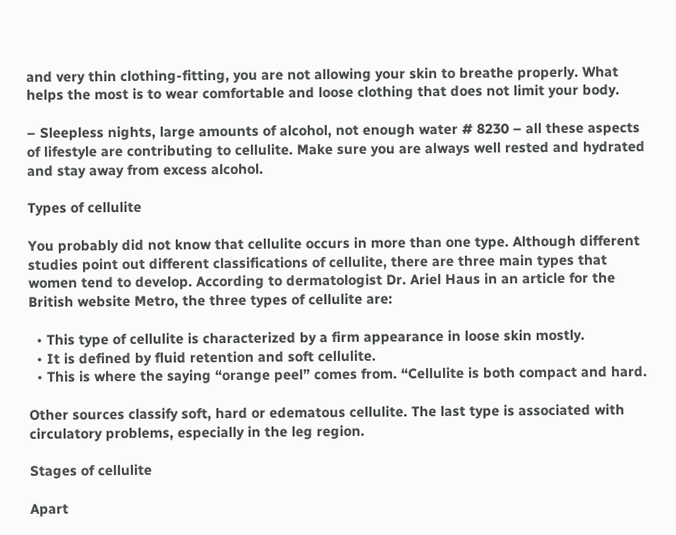and very thin clothing-fitting, you are not allowing your skin to breathe properly. What helps the most is to wear comfortable and loose clothing that does not limit your body.

– Sleepless nights, large amounts of alcohol, not enough water # 8230 – all these aspects of lifestyle are contributing to cellulite. Make sure you are always well rested and hydrated and stay away from excess alcohol.

Types of cellulite

You probably did not know that cellulite occurs in more than one type. Although different studies point out different classifications of cellulite, there are three main types that women tend to develop. According to dermatologist Dr. Ariel Haus in an article for the British website Metro, the three types of cellulite are:

  • This type of cellulite is characterized by a firm appearance in loose skin mostly.
  • It is defined by fluid retention and soft cellulite.
  • This is where the saying “orange peel” comes from. “Cellulite is both compact and hard.

Other sources classify soft, hard or edematous cellulite. The last type is associated with circulatory problems, especially in the leg region.

Stages of cellulite

Apart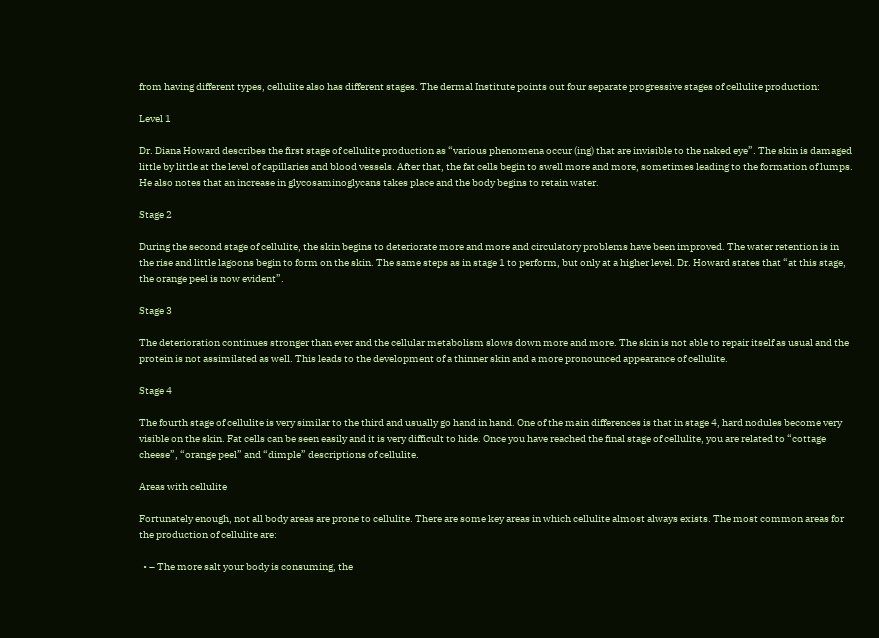from having different types, cellulite also has different stages. The dermal Institute points out four separate progressive stages of cellulite production:

Level 1

Dr. Diana Howard describes the first stage of cellulite production as “various phenomena occur (ing) that are invisible to the naked eye”. The skin is damaged little by little at the level of capillaries and blood vessels. After that, the fat cells begin to swell more and more, sometimes leading to the formation of lumps. He also notes that an increase in glycosaminoglycans takes place and the body begins to retain water.

Stage 2

During the second stage of cellulite, the skin begins to deteriorate more and more and circulatory problems have been improved. The water retention is in the rise and little lagoons begin to form on the skin. The same steps as in stage 1 to perform, but only at a higher level. Dr. Howard states that “at this stage, the orange peel is now evident”.

Stage 3

The deterioration continues stronger than ever and the cellular metabolism slows down more and more. The skin is not able to repair itself as usual and the protein is not assimilated as well. This leads to the development of a thinner skin and a more pronounced appearance of cellulite.

Stage 4

The fourth stage of cellulite is very similar to the third and usually go hand in hand. One of the main differences is that in stage 4, hard nodules become very visible on the skin. Fat cells can be seen easily and it is very difficult to hide. Once you have reached the final stage of cellulite, you are related to “cottage cheese”, “orange peel” and “dimple” descriptions of cellulite.

Areas with cellulite

Fortunately enough, not all body areas are prone to cellulite. There are some key areas in which cellulite almost always exists. The most common areas for the production of cellulite are:

  • – The more salt your body is consuming, the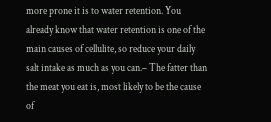more prone it is to water retention. You already know that water retention is one of the main causes of cellulite, so reduce your daily salt intake as much as you can.– The fatter than the meat you eat is, most likely to be the cause of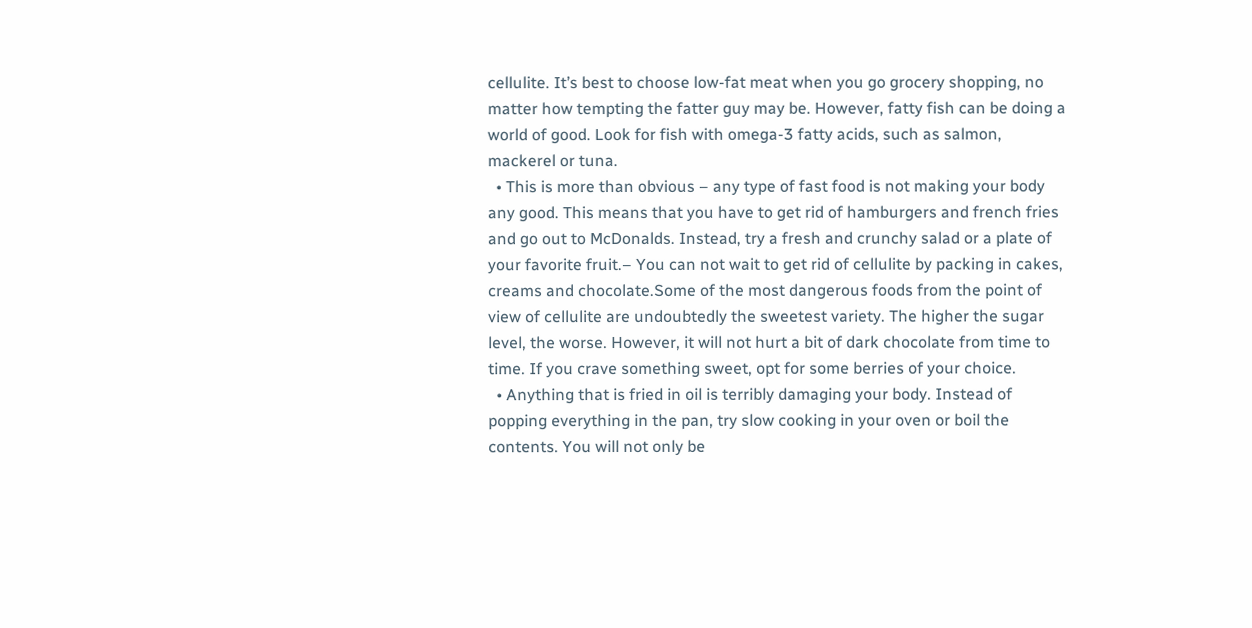cellulite. It’s best to choose low-fat meat when you go grocery shopping, no matter how tempting the fatter guy may be. However, fatty fish can be doing a world of good. Look for fish with omega-3 fatty acids, such as salmon, mackerel or tuna.
  • This is more than obvious – any type of fast food is not making your body any good. This means that you have to get rid of hamburgers and french fries and go out to McDonalds. Instead, try a fresh and crunchy salad or a plate of your favorite fruit.– You can not wait to get rid of cellulite by packing in cakes, creams and chocolate.Some of the most dangerous foods from the point of view of cellulite are undoubtedly the sweetest variety. The higher the sugar level, the worse. However, it will not hurt a bit of dark chocolate from time to time. If you crave something sweet, opt for some berries of your choice.
  • Anything that is fried in oil is terribly damaging your body. Instead of popping everything in the pan, try slow cooking in your oven or boil the contents. You will not only be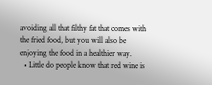avoiding all that filthy fat that comes with the fried food, but you will also be enjoying the food in a healthier way.
  • Little do people know that red wine is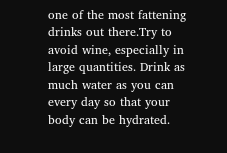one of the most fattening drinks out there.Try to avoid wine, especially in large quantities. Drink as much water as you can every day so that your body can be hydrated.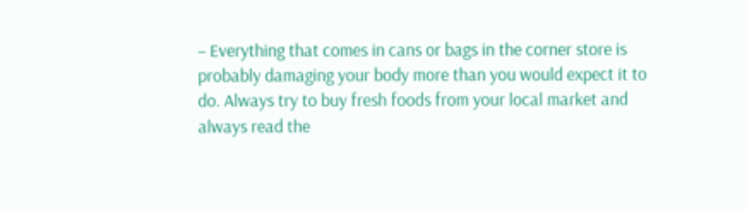– Everything that comes in cans or bags in the corner store is probably damaging your body more than you would expect it to do. Always try to buy fresh foods from your local market and always read the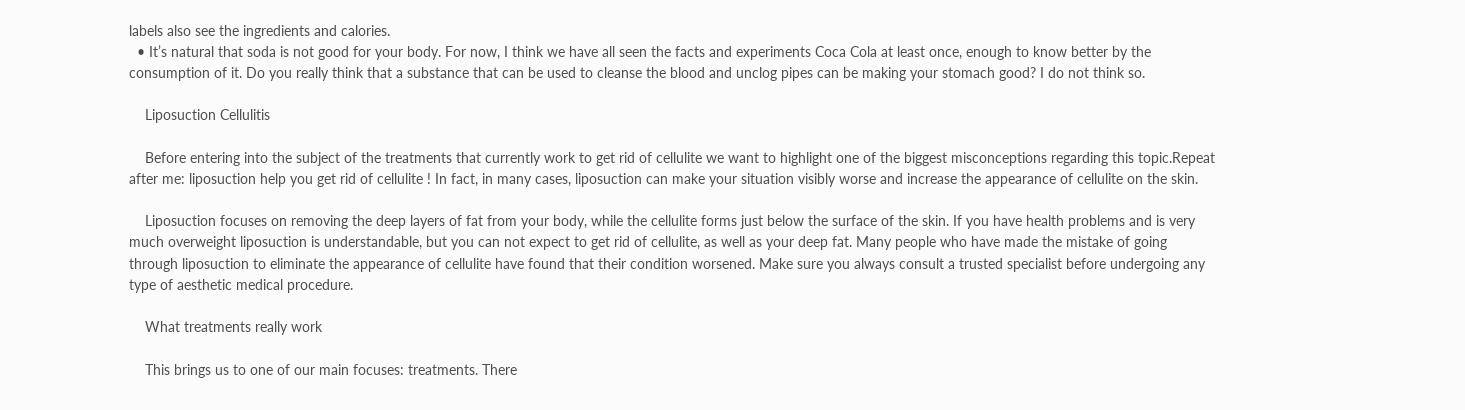labels also see the ingredients and calories.
  • It’s natural that soda is not good for your body. For now, I think we have all seen the facts and experiments Coca Cola at least once, enough to know better by the consumption of it. Do you really think that a substance that can be used to cleanse the blood and unclog pipes can be making your stomach good? I do not think so.

    Liposuction Cellulitis

    Before entering into the subject of the treatments that currently work to get rid of cellulite we want to highlight one of the biggest misconceptions regarding this topic.Repeat after me: liposuction help you get rid of cellulite ! In fact, in many cases, liposuction can make your situation visibly worse and increase the appearance of cellulite on the skin.

    Liposuction focuses on removing the deep layers of fat from your body, while the cellulite forms just below the surface of the skin. If you have health problems and is very much overweight liposuction is understandable, but you can not expect to get rid of cellulite, as well as your deep fat. Many people who have made the mistake of going through liposuction to eliminate the appearance of cellulite have found that their condition worsened. Make sure you always consult a trusted specialist before undergoing any type of aesthetic medical procedure.

    What treatments really work

    This brings us to one of our main focuses: treatments. There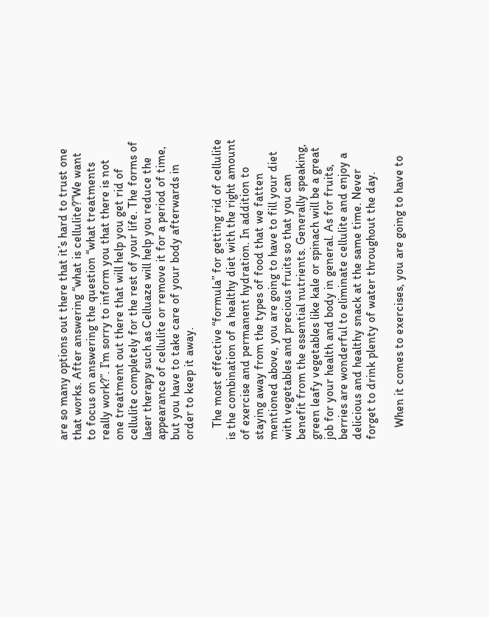are so many options out there that it’s hard to trust one that works. After answering “what is cellulite?”We want to focus on answering the question “what treatments really work?”. I’m sorry to inform you that there is not one treatment out there that will help you get rid of cellulite completely for the rest of your life. The forms of laser therapy such as Celluaze will help you reduce the appearance of cellulite or remove it for a period of time, but you have to take care of your body afterwards in order to keep it away.

    The most effective “formula” for getting rid of cellulite is the combination of a healthy diet with the right amount of exercise and permanent hydration. In addition to staying away from the types of food that we fatten mentioned above, you are going to have to fill your diet with vegetables and precious fruits so that you can benefit from the essential nutrients. Generally speaking, green leafy vegetables like kale or spinach will be a great job for your health and body in general. As for fruits, berries are wonderful to eliminate cellulite and enjoy a delicious and healthy snack at the same time. Never forget to drink plenty of water throughout the day.

    When it comes to exercises, you are going to have to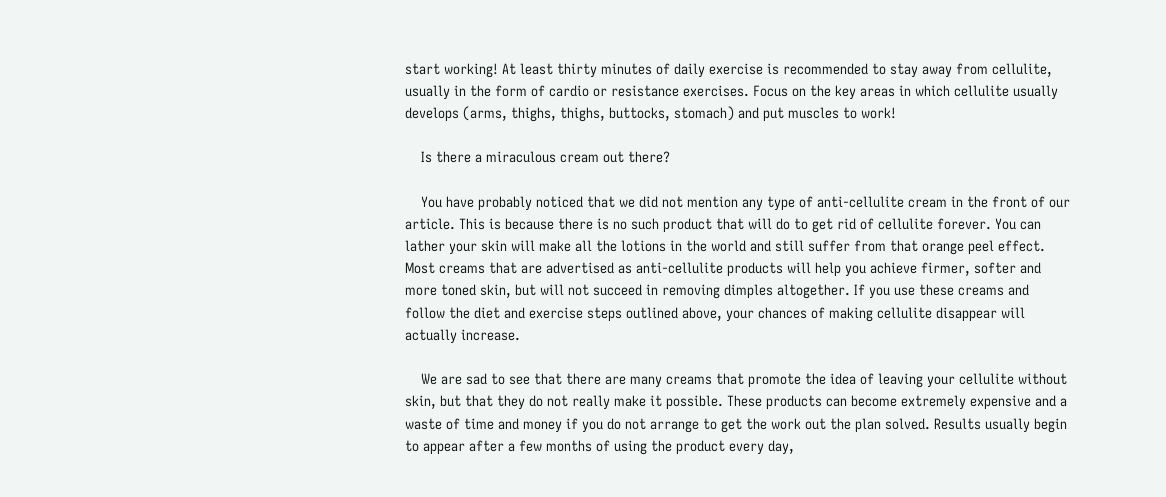start working! At least thirty minutes of daily exercise is recommended to stay away from cellulite, usually in the form of cardio or resistance exercises. Focus on the key areas in which cellulite usually develops (arms, thighs, thighs, buttocks, stomach) and put muscles to work!

    Is there a miraculous cream out there?

    You have probably noticed that we did not mention any type of anti-cellulite cream in the front of our article. This is because there is no such product that will do to get rid of cellulite forever. You can lather your skin will make all the lotions in the world and still suffer from that orange peel effect. Most creams that are advertised as anti-cellulite products will help you achieve firmer, softer and more toned skin, but will not succeed in removing dimples altogether. If you use these creams and follow the diet and exercise steps outlined above, your chances of making cellulite disappear will actually increase.

    We are sad to see that there are many creams that promote the idea of leaving your cellulite without skin, but that they do not really make it possible. These products can become extremely expensive and a waste of time and money if you do not arrange to get the work out the plan solved. Results usually begin to appear after a few months of using the product every day,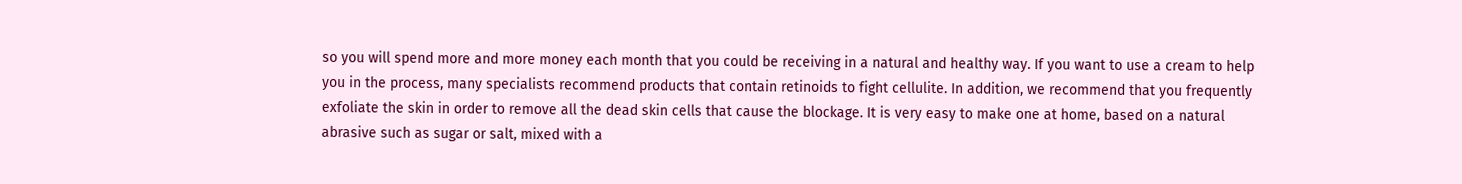so you will spend more and more money each month that you could be receiving in a natural and healthy way. If you want to use a cream to help you in the process, many specialists recommend products that contain retinoids to fight cellulite. In addition, we recommend that you frequently exfoliate the skin in order to remove all the dead skin cells that cause the blockage. It is very easy to make one at home, based on a natural abrasive such as sugar or salt, mixed with a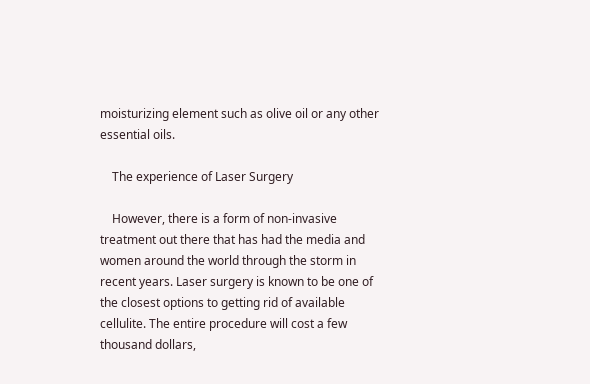moisturizing element such as olive oil or any other essential oils.

    The experience of Laser Surgery

    However, there is a form of non-invasive treatment out there that has had the media and women around the world through the storm in recent years. Laser surgery is known to be one of the closest options to getting rid of available cellulite. The entire procedure will cost a few thousand dollars,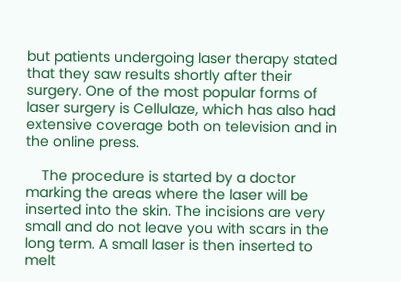but patients undergoing laser therapy stated that they saw results shortly after their surgery. One of the most popular forms of laser surgery is Cellulaze, which has also had extensive coverage both on television and in the online press.

    The procedure is started by a doctor marking the areas where the laser will be inserted into the skin. The incisions are very small and do not leave you with scars in the long term. A small laser is then inserted to melt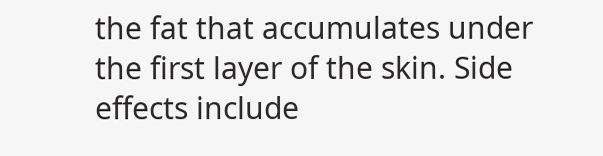the fat that accumulates under the first layer of the skin. Side effects include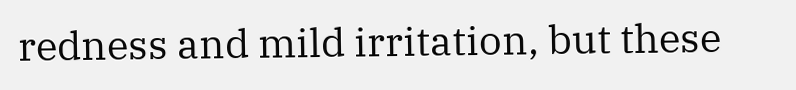redness and mild irritation, but these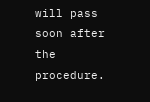will pass soon after the procedure.